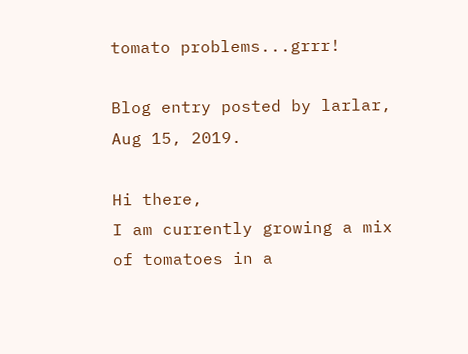tomato problems...grrr!

Blog entry posted by larlar, Aug 15, 2019.

Hi there,
I am currently growing a mix of tomatoes in a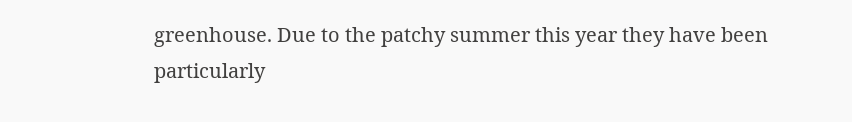greenhouse. Due to the patchy summer this year they have been particularly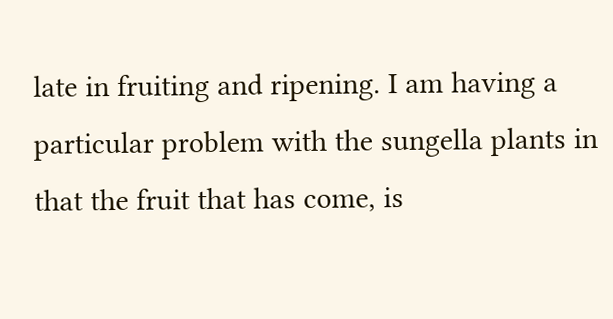late in fruiting and ripening. I am having a particular problem with the sungella plants in that the fruit that has come, is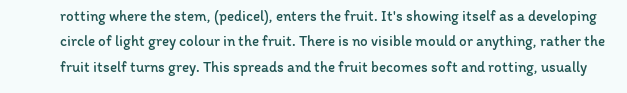rotting where the stem, (pedicel), enters the fruit. It's showing itself as a developing circle of light grey colour in the fruit. There is no visible mould or anything, rather the fruit itself turns grey. This spreads and the fruit becomes soft and rotting, usually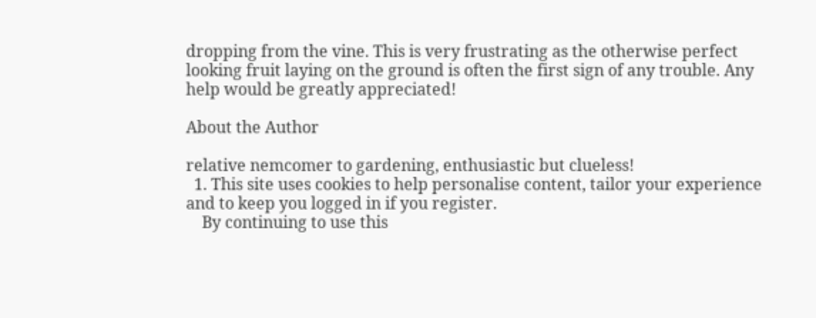dropping from the vine. This is very frustrating as the otherwise perfect looking fruit laying on the ground is often the first sign of any trouble. Any help would be greatly appreciated!

About the Author

relative nemcomer to gardening, enthusiastic but clueless!
  1. This site uses cookies to help personalise content, tailor your experience and to keep you logged in if you register.
    By continuing to use this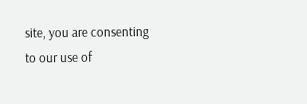site, you are consenting to our use of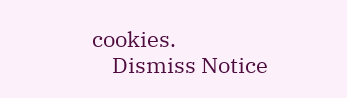cookies.
    Dismiss Notice